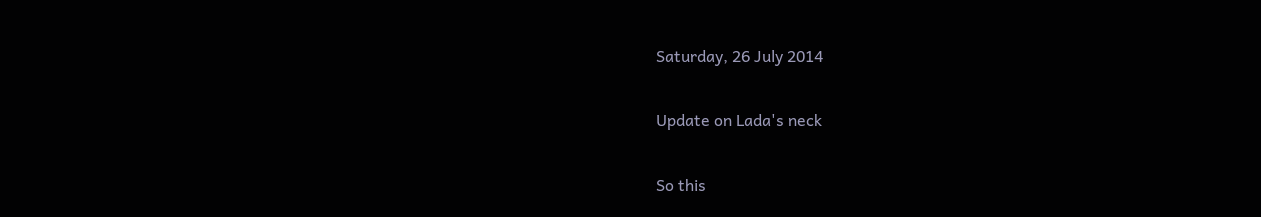Saturday, 26 July 2014

Update on Lada's neck

So this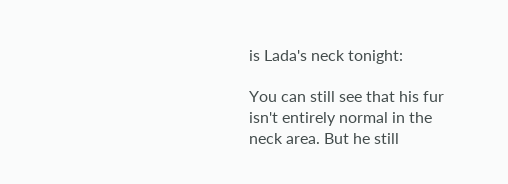is Lada's neck tonight:

You can still see that his fur isn't entirely normal in the neck area. But he still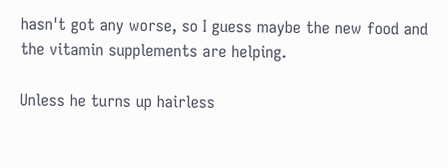hasn't got any worse, so I guess maybe the new food and the vitamin supplements are helping.

Unless he turns up hairless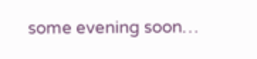some evening soon…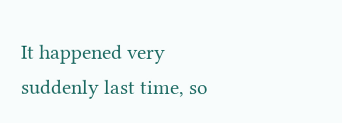It happened very suddenly last time, so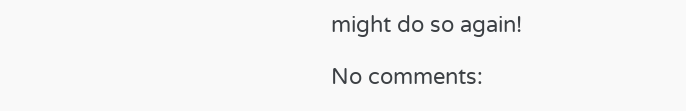might do so again!

No comments: